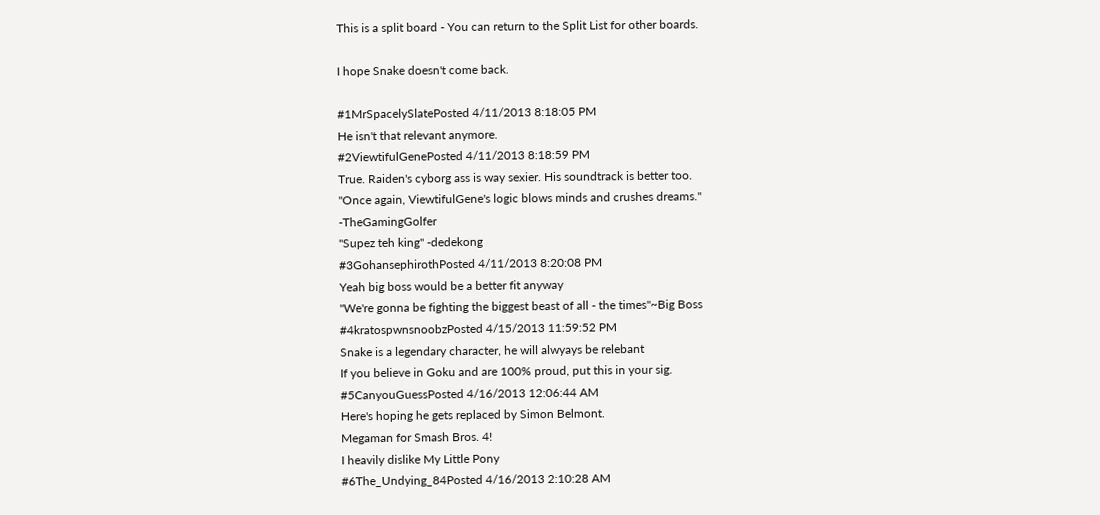This is a split board - You can return to the Split List for other boards.

I hope Snake doesn't come back.

#1MrSpacelySlatePosted 4/11/2013 8:18:05 PM
He isn't that relevant anymore.
#2ViewtifulGenePosted 4/11/2013 8:18:59 PM
True. Raiden's cyborg ass is way sexier. His soundtrack is better too.
"Once again, ViewtifulGene's logic blows minds and crushes dreams." -TheGamingGolfer
"Supez teh king" -dedekong
#3GohansephirothPosted 4/11/2013 8:20:08 PM
Yeah big boss would be a better fit anyway
"We're gonna be fighting the biggest beast of all - the times"~Big Boss
#4kratospwnsnoobzPosted 4/15/2013 11:59:52 PM
Snake is a legendary character, he will alwyays be relebant
If you believe in Goku and are 100% proud, put this in your sig.
#5CanyouGuessPosted 4/16/2013 12:06:44 AM
Here's hoping he gets replaced by Simon Belmont.
Megaman for Smash Bros. 4!
I heavily dislike My Little Pony
#6The_Undying_84Posted 4/16/2013 2:10:28 AM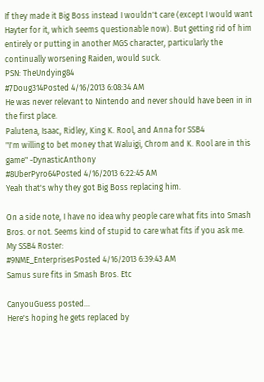If they made it Big Boss instead I wouldn't care (except I would want Hayter for it, which seems questionable now). But getting rid of him entirely or putting in another MGS character, particularly the continually worsening Raiden, would suck.
PSN: TheUndying84
#7Doug314Posted 4/16/2013 6:08:34 AM
He was never relevant to Nintendo and never should have been in in the first place.
Palutena, Isaac, Ridley, King K. Rool, and Anna for SSB4
"I'm willing to bet money that Waluigi, Chrom and K. Rool are in this game" -DynasticAnthony
#8UberPyro64Posted 4/16/2013 6:22:45 AM
Yeah that's why they got Big Boss replacing him.

On a side note, I have no idea why people care what fits into Smash Bros. or not. Seems kind of stupid to care what fits if you ask me.
My SSB4 Roster:
#9NME_EnterprisesPosted 4/16/2013 6:39:43 AM
Samus sure fits in Smash Bros. Etc

CanyouGuess posted...
Here's hoping he gets replaced by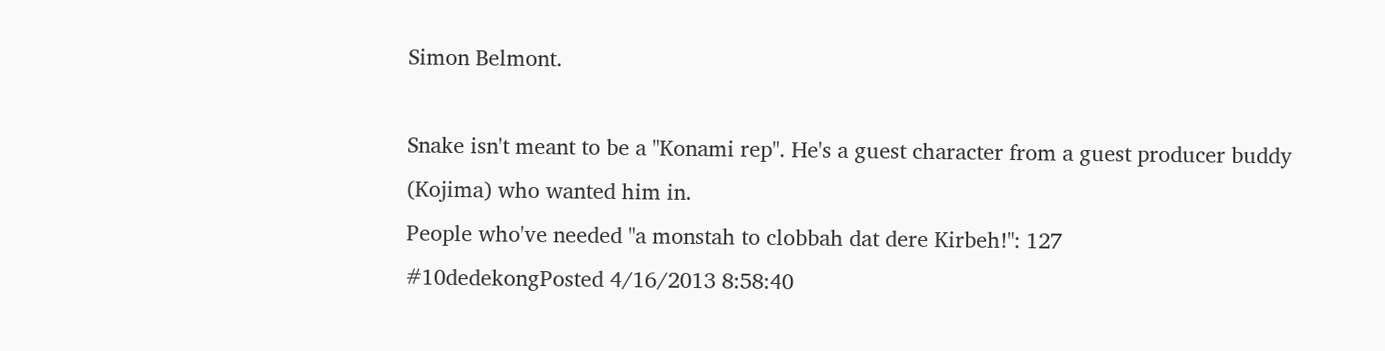Simon Belmont.

Snake isn't meant to be a "Konami rep". He's a guest character from a guest producer buddy (Kojima) who wanted him in.
People who've needed "a monstah to clobbah dat dere Kirbeh!": 127
#10dedekongPosted 4/16/2013 8:58:40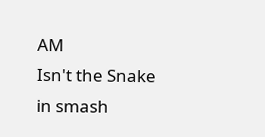AM
Isn't the Snake in smash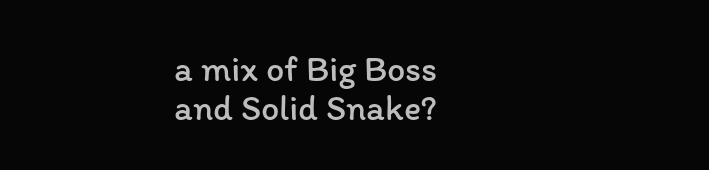a mix of Big Boss and Solid Snake?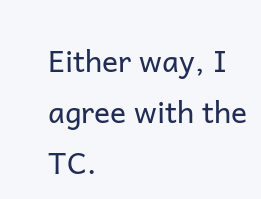Either way, I agree with the TC.